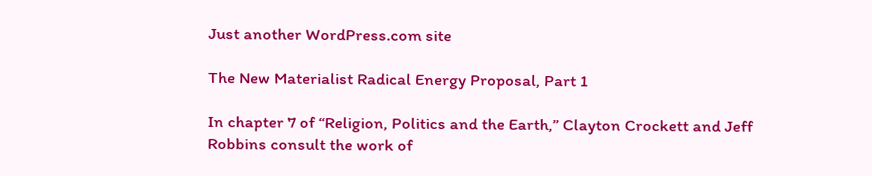Just another WordPress.com site

The New Materialist Radical Energy Proposal, Part 1

In chapter 7 of “Religion, Politics and the Earth,” Clayton Crockett and Jeff Robbins consult the work of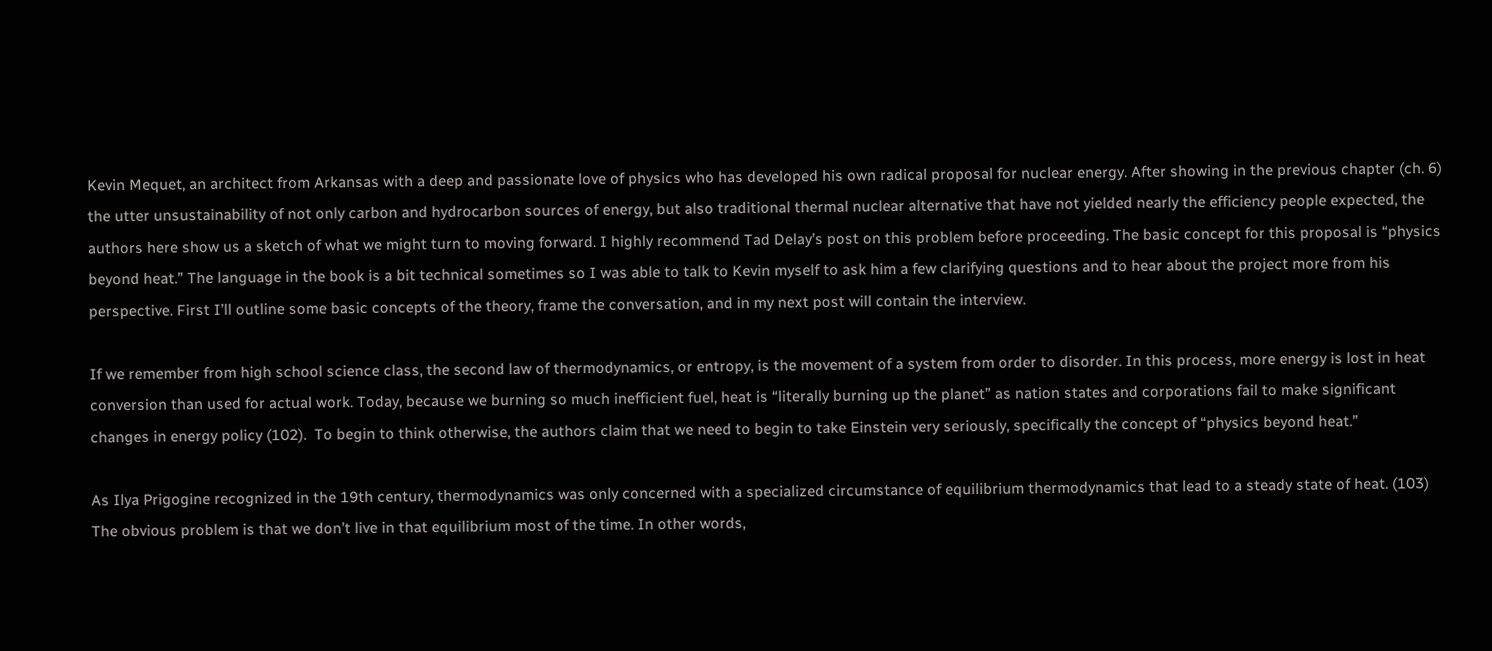Kevin Mequet, an architect from Arkansas with a deep and passionate love of physics who has developed his own radical proposal for nuclear energy. After showing in the previous chapter (ch. 6) the utter unsustainability of not only carbon and hydrocarbon sources of energy, but also traditional thermal nuclear alternative that have not yielded nearly the efficiency people expected, the authors here show us a sketch of what we might turn to moving forward. I highly recommend Tad Delay’s post on this problem before proceeding. The basic concept for this proposal is “physics beyond heat.” The language in the book is a bit technical sometimes so I was able to talk to Kevin myself to ask him a few clarifying questions and to hear about the project more from his perspective. First I’ll outline some basic concepts of the theory, frame the conversation, and in my next post will contain the interview.

If we remember from high school science class, the second law of thermodynamics, or entropy, is the movement of a system from order to disorder. In this process, more energy is lost in heat conversion than used for actual work. Today, because we burning so much inefficient fuel, heat is “literally burning up the planet” as nation states and corporations fail to make significant changes in energy policy (102).  To begin to think otherwise, the authors claim that we need to begin to take Einstein very seriously, specifically the concept of “physics beyond heat.”

As Ilya Prigogine recognized in the 19th century, thermodynamics was only concerned with a specialized circumstance of equilibrium thermodynamics that lead to a steady state of heat. (103) The obvious problem is that we don’t live in that equilibrium most of the time. In other words,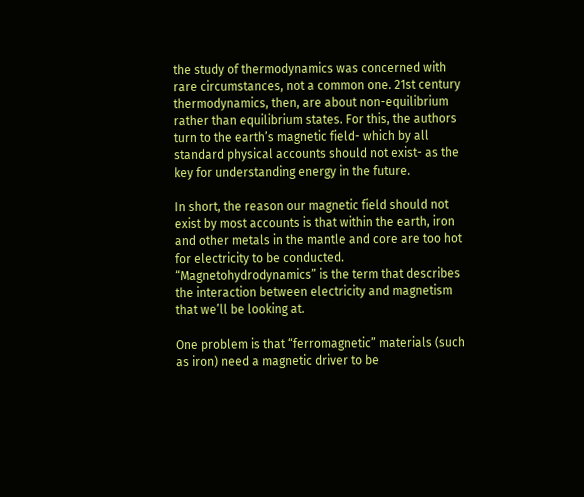the study of thermodynamics was concerned with rare circumstances, not a common one. 21st century thermodynamics, then, are about non-equilibrium rather than equilibrium states. For this, the authors turn to the earth’s magnetic field- which by all standard physical accounts should not exist- as the key for understanding energy in the future.

In short, the reason our magnetic field should not exist by most accounts is that within the earth, iron and other metals in the mantle and core are too hot for electricity to be conducted.  “Magnetohydrodynamics” is the term that describes the interaction between electricity and magnetism that we’ll be looking at.

One problem is that “ferromagnetic” materials (such as iron) need a magnetic driver to be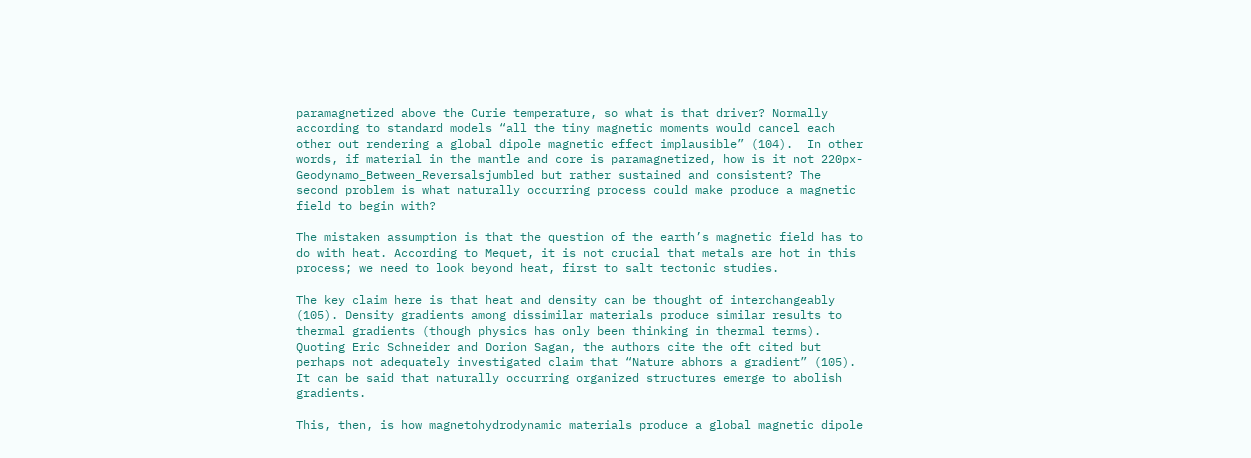paramagnetized above the Curie temperature, so what is that driver? Normally according to standard models “all the tiny magnetic moments would cancel each other out rendering a global dipole magnetic effect implausible” (104).  In other words, if material in the mantle and core is paramagnetized, how is it not 220px-Geodynamo_Between_Reversalsjumbled but rather sustained and consistent? The second problem is what naturally occurring process could make produce a magnetic field to begin with?

The mistaken assumption is that the question of the earth’s magnetic field has to do with heat. According to Mequet, it is not crucial that metals are hot in this process; we need to look beyond heat, first to salt tectonic studies.

The key claim here is that heat and density can be thought of interchangeably (105). Density gradients among dissimilar materials produce similar results to thermal gradients (though physics has only been thinking in thermal terms). Quoting Eric Schneider and Dorion Sagan, the authors cite the oft cited but perhaps not adequately investigated claim that “Nature abhors a gradient” (105). It can be said that naturally occurring organized structures emerge to abolish gradients.

This, then, is how magnetohydrodynamic materials produce a global magnetic dipole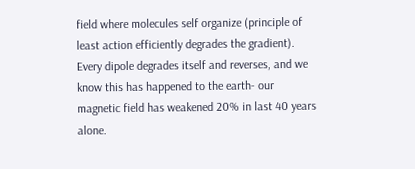field where molecules self organize (principle of least action efficiently degrades the gradient). Every dipole degrades itself and reverses, and we know this has happened to the earth- our magnetic field has weakened 20% in last 40 years alone.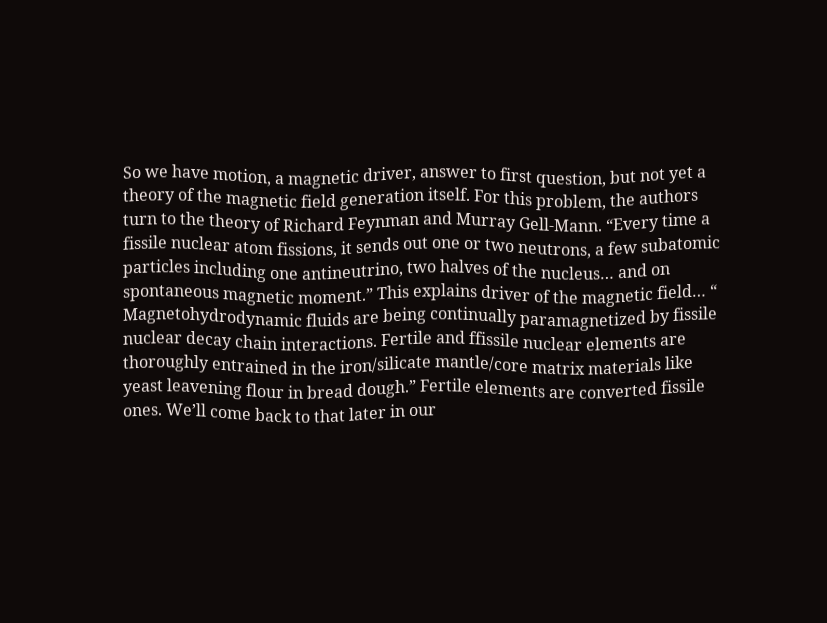So we have motion, a magnetic driver, answer to first question, but not yet a theory of the magnetic field generation itself. For this problem, the authors turn to the theory of Richard Feynman and Murray Gell-Mann. “Every time a fissile nuclear atom fissions, it sends out one or two neutrons, a few subatomic particles including one antineutrino, two halves of the nucleus… and on spontaneous magnetic moment.” This explains driver of the magnetic field… “ Magnetohydrodynamic fluids are being continually paramagnetized by fissile nuclear decay chain interactions. Fertile and ffissile nuclear elements are thoroughly entrained in the iron/silicate mantle/core matrix materials like yeast leavening flour in bread dough.” Fertile elements are converted fissile ones. We’ll come back to that later in our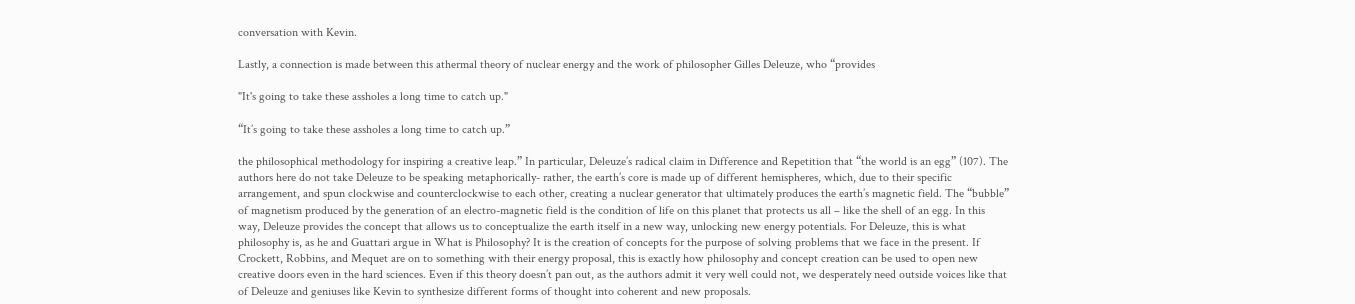conversation with Kevin.

Lastly, a connection is made between this athermal theory of nuclear energy and the work of philosopher Gilles Deleuze, who “provides

"It's going to take these assholes a long time to catch up."

“It’s going to take these assholes a long time to catch up.”

the philosophical methodology for inspiring a creative leap.” In particular, Deleuze’s radical claim in Difference and Repetition that “the world is an egg” (107). The authors here do not take Deleuze to be speaking metaphorically- rather, the earth’s core is made up of different hemispheres, which, due to their specific arrangement, and spun clockwise and counterclockwise to each other, creating a nuclear generator that ultimately produces the earth’s magnetic field. The “bubble” of magnetism produced by the generation of an electro-magnetic field is the condition of life on this planet that protects us all – like the shell of an egg. In this way, Deleuze provides the concept that allows us to conceptualize the earth itself in a new way, unlocking new energy potentials. For Deleuze, this is what philosophy is, as he and Guattari argue in What is Philosophy? It is the creation of concepts for the purpose of solving problems that we face in the present. If Crockett, Robbins, and Mequet are on to something with their energy proposal, this is exactly how philosophy and concept creation can be used to open new creative doors even in the hard sciences. Even if this theory doesn’t pan out, as the authors admit it very well could not, we desperately need outside voices like that of Deleuze and geniuses like Kevin to synthesize different forms of thought into coherent and new proposals.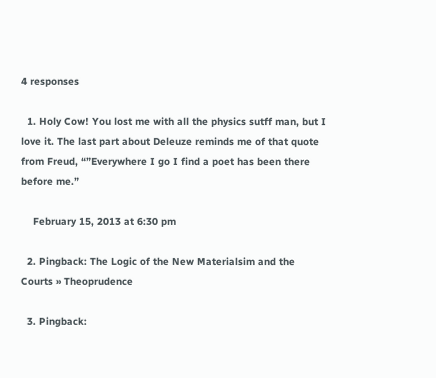4 responses

  1. Holy Cow! You lost me with all the physics sutff man, but I love it. The last part about Deleuze reminds me of that quote from Freud, “”Everywhere I go I find a poet has been there before me.”

    February 15, 2013 at 6:30 pm

  2. Pingback: The Logic of the New Materialsim and the Courts » Theoprudence

  3. Pingback: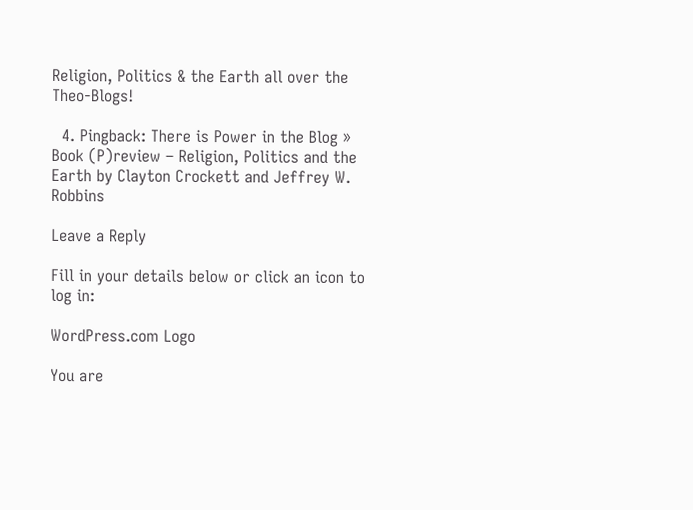Religion, Politics & the Earth all over the Theo-Blogs!

  4. Pingback: There is Power in the Blog » Book (P)review – Religion, Politics and the Earth by Clayton Crockett and Jeffrey W. Robbins

Leave a Reply

Fill in your details below or click an icon to log in:

WordPress.com Logo

You are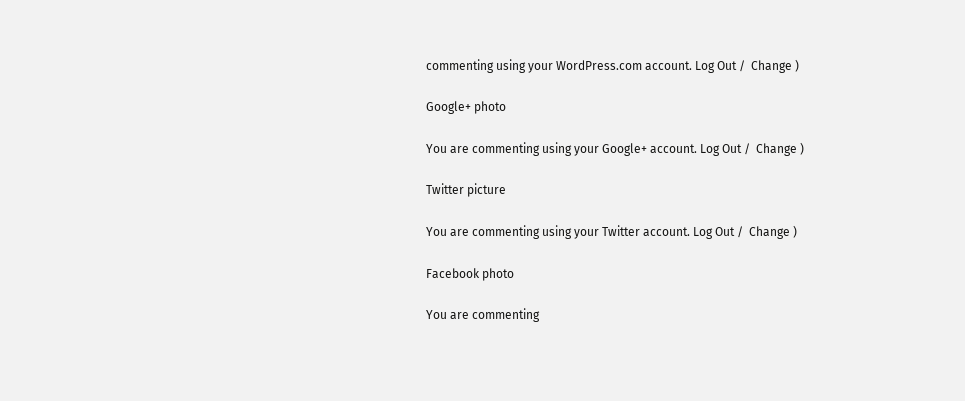commenting using your WordPress.com account. Log Out /  Change )

Google+ photo

You are commenting using your Google+ account. Log Out /  Change )

Twitter picture

You are commenting using your Twitter account. Log Out /  Change )

Facebook photo

You are commenting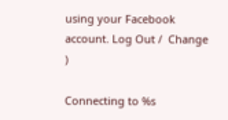using your Facebook account. Log Out /  Change )

Connecting to %s